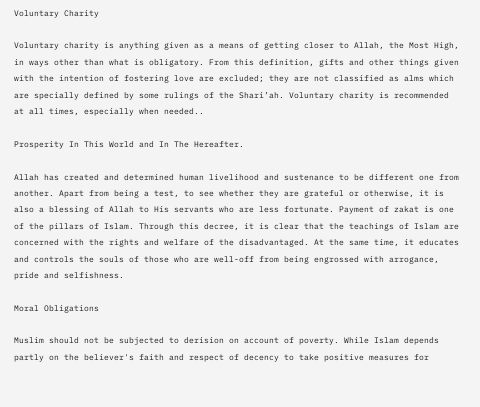Voluntary Charity

Voluntary charity is anything given as a means of getting closer to Allah, the Most High, in ways other than what is obligatory. From this definition, gifts and other things given with the intention of fostering love are excluded; they are not classified as alms which are specially defined by some rulings of the Shari’ah. Voluntary charity is recommended at all times, especially when needed..

Prosperity In This World and In The Hereafter.

Allah has created and determined human livelihood and sustenance to be different one from another. Apart from being a test, to see whether they are grateful or otherwise, it is also a blessing of Allah to His servants who are less fortunate. Payment of zakat is one of the pillars of Islam. Through this decree, it is clear that the teachings of Islam are concerned with the rights and welfare of the disadvantaged. At the same time, it educates and controls the souls of those who are well-off from being engrossed with arrogance, pride and selfishness.

Moral Obligations

Muslim should not be subjected to derision on account of poverty. While Islam depends partly on the believer's faith and respect of decency to take positive measures for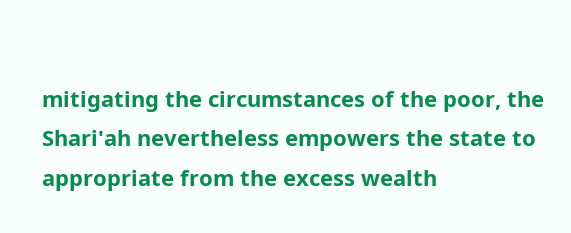mitigating the circumstances of the poor, the Shari'ah nevertheless empowers the state to appropriate from the excess wealth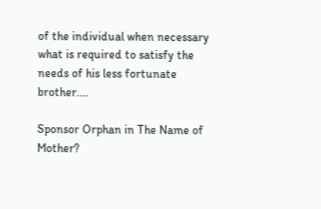of the individual when necessary what is required to satisfy the needs of his less fortunate brother....

Sponsor Orphan in The Name of Mother?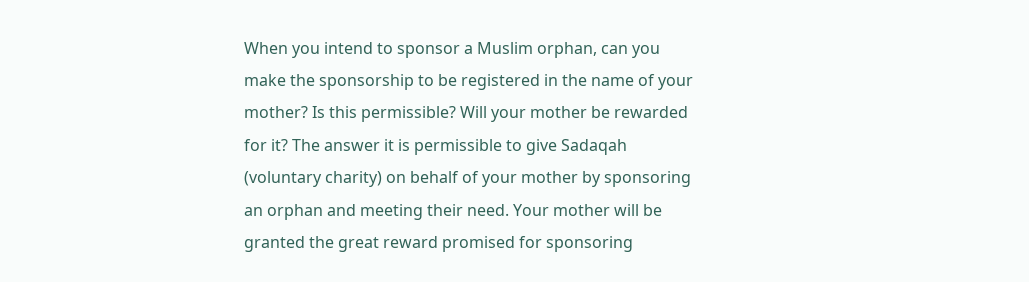When you intend to sponsor a Muslim orphan, can you make the sponsorship to be registered in the name of your mother? Is this permissible? Will your mother be rewarded for it? The answer it is permissible to give Sadaqah (voluntary charity) on behalf of your mother by sponsoring an orphan and meeting their need. Your mother will be granted the great reward promised for sponsoring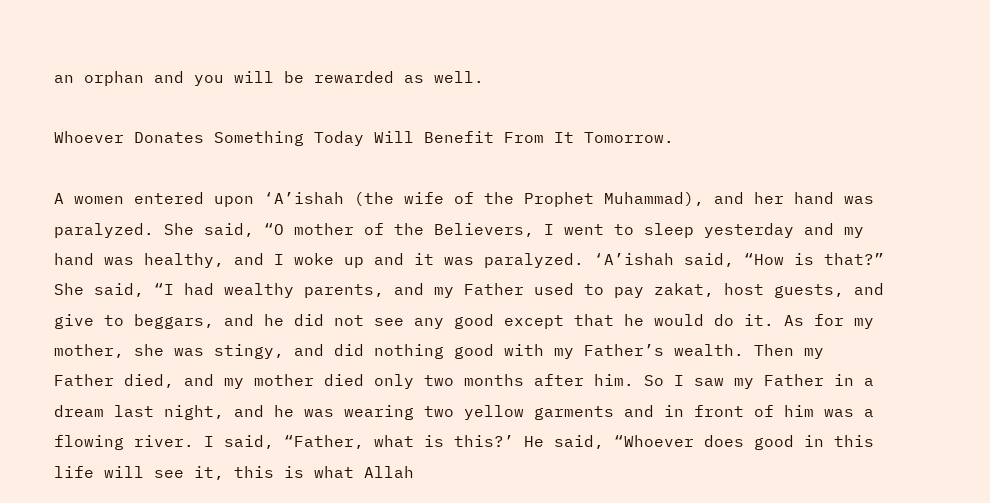an orphan and you will be rewarded as well.

Whoever Donates Something Today Will Benefit From It Tomorrow.

A women entered upon ‘A’ishah (the wife of the Prophet Muhammad), and her hand was paralyzed. She said, “O mother of the Believers, I went to sleep yesterday and my hand was healthy, and I woke up and it was paralyzed. ‘A’ishah said, “How is that?” She said, “I had wealthy parents, and my Father used to pay zakat, host guests, and give to beggars, and he did not see any good except that he would do it. As for my mother, she was stingy, and did nothing good with my Father’s wealth. Then my Father died, and my mother died only two months after him. So I saw my Father in a dream last night, and he was wearing two yellow garments and in front of him was a flowing river. I said, “Father, what is this?’ He said, “Whoever does good in this life will see it, this is what Allah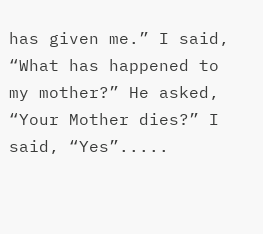has given me.” I said, “What has happened to my mother?” He asked, “Your Mother dies?” I said, “Yes”.....